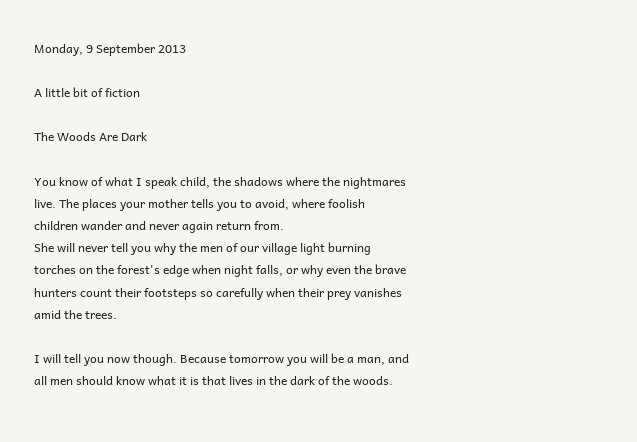Monday, 9 September 2013

A little bit of fiction

The Woods Are Dark

You know of what I speak child, the shadows where the nightmares live. The places your mother tells you to avoid, where foolish children wander and never again return from.
She will never tell you why the men of our village light burning torches on the forest's edge when night falls, or why even the brave hunters count their footsteps so carefully when their prey vanishes amid the trees.

I will tell you now though. Because tomorrow you will be a man, and all men should know what it is that lives in the dark of the woods.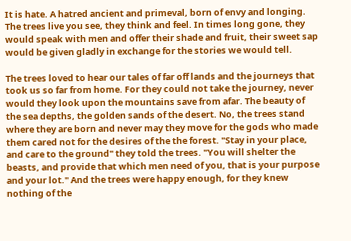It is hate. A hatred ancient and primeval, born of envy and longing. The trees live you see, they think and feel. In times long gone, they would speak with men and offer their shade and fruit, their sweet sap would be given gladly in exchange for the stories we would tell.

The trees loved to hear our tales of far off lands and the journeys that took us so far from home. For they could not take the journey, never would they look upon the mountains save from afar. The beauty of the sea depths, the golden sands of the desert. No, the trees stand where they are born and never may they move for the gods who made them cared not for the desires of the the forest. "Stay in your place, and care to the ground" they told the trees. "You will shelter the beasts, and provide that which men need of you, that is your purpose and your lot." And the trees were happy enough, for they knew nothing of the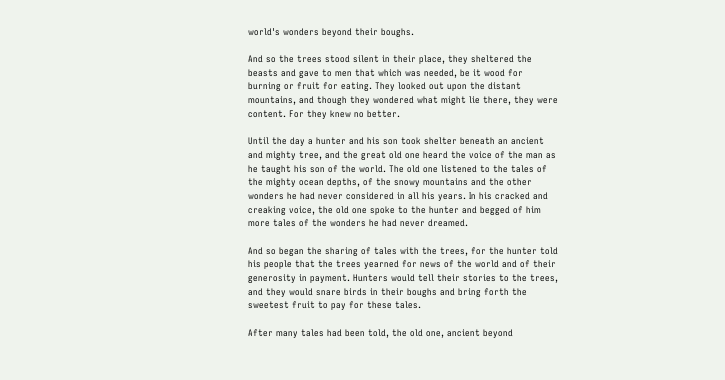world's wonders beyond their boughs.

And so the trees stood silent in their place, they sheltered the beasts and gave to men that which was needed, be it wood for burning or fruit for eating. They looked out upon the distant mountains, and though they wondered what might lie there, they were content. For they knew no better.

Until the day a hunter and his son took shelter beneath an ancient and mighty tree, and the great old one heard the voice of the man as he taught his son of the world. The old one listened to the tales of the mighty ocean depths, of the snowy mountains and the other wonders he had never considered in all his years. In his cracked and creaking voice, the old one spoke to the hunter and begged of him more tales of the wonders he had never dreamed.

And so began the sharing of tales with the trees, for the hunter told his people that the trees yearned for news of the world and of their generosity in payment. Hunters would tell their stories to the trees, and they would snare birds in their boughs and bring forth the sweetest fruit to pay for these tales.

After many tales had been told, the old one, ancient beyond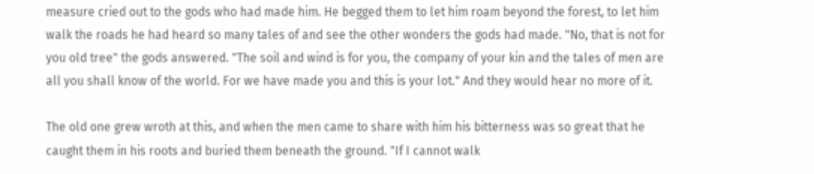measure cried out to the gods who had made him. He begged them to let him roam beyond the forest, to let him walk the roads he had heard so many tales of and see the other wonders the gods had made. "No, that is not for you old tree" the gods answered. "The soil and wind is for you, the company of your kin and the tales of men are all you shall know of the world. For we have made you and this is your lot." And they would hear no more of it.

The old one grew wroth at this, and when the men came to share with him his bitterness was so great that he caught them in his roots and buried them beneath the ground. "If I cannot walk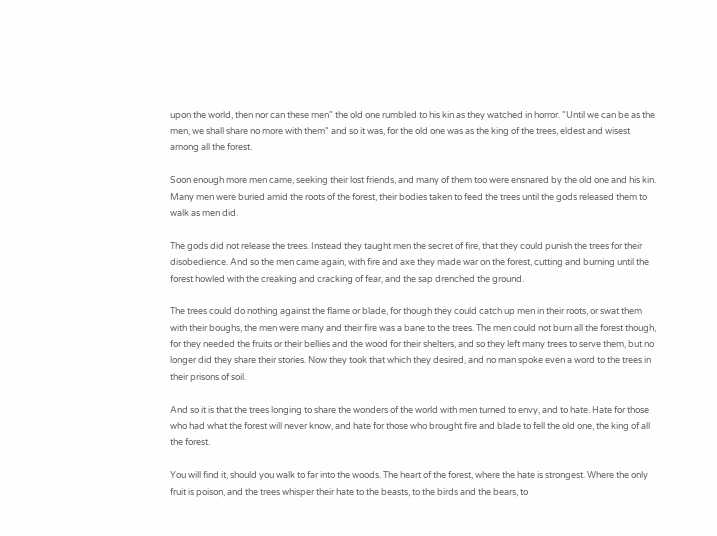upon the world, then nor can these men" the old one rumbled to his kin as they watched in horror. "Until we can be as the men, we shall share no more with them" and so it was, for the old one was as the king of the trees, eldest and wisest among all the forest.

Soon enough more men came, seeking their lost friends, and many of them too were ensnared by the old one and his kin. Many men were buried amid the roots of the forest, their bodies taken to feed the trees until the gods released them to walk as men did.

The gods did not release the trees. Instead they taught men the secret of fire, that they could punish the trees for their disobedience. And so the men came again, with fire and axe they made war on the forest, cutting and burning until the forest howled with the creaking and cracking of fear, and the sap drenched the ground.

The trees could do nothing against the flame or blade, for though they could catch up men in their roots, or swat them with their boughs, the men were many and their fire was a bane to the trees. The men could not burn all the forest though, for they needed the fruits or their bellies and the wood for their shelters, and so they left many trees to serve them, but no longer did they share their stories. Now they took that which they desired, and no man spoke even a word to the trees in their prisons of soil.

And so it is that the trees longing to share the wonders of the world with men turned to envy, and to hate. Hate for those who had what the forest will never know, and hate for those who brought fire and blade to fell the old one, the king of all the forest.

You will find it, should you walk to far into the woods. The heart of the forest, where the hate is strongest. Where the only fruit is poison, and the trees whisper their hate to the beasts, to the birds and the bears, to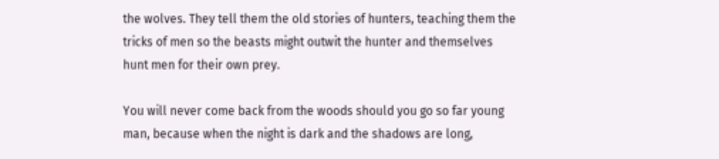the wolves. They tell them the old stories of hunters, teaching them the tricks of men so the beasts might outwit the hunter and themselves hunt men for their own prey.

You will never come back from the woods should you go so far young man, because when the night is dark and the shadows are long,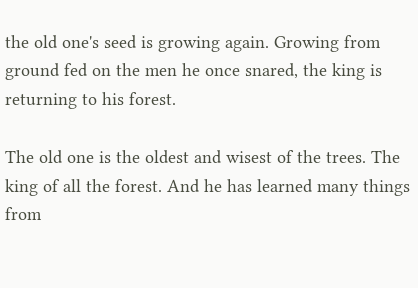the old one's seed is growing again. Growing from ground fed on the men he once snared, the king is returning to his forest.

The old one is the oldest and wisest of the trees. The king of all the forest. And he has learned many things from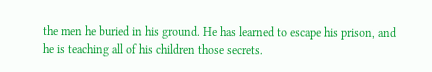the men he buried in his ground. He has learned to escape his prison, and he is teaching all of his children those secrets.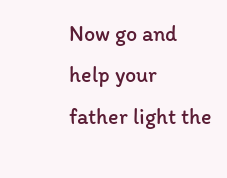Now go and help your father light the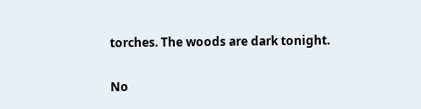torches. The woods are dark tonight.

No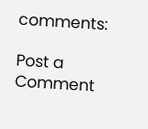comments:

Post a Comment